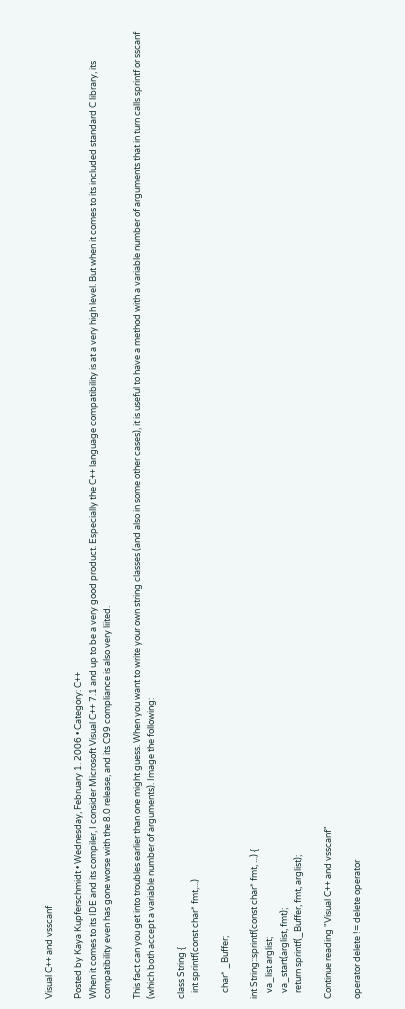Visual C++ and vsscanf

Posted by Kaya Kupferschmidt • Wednesday, February 1. 2006 • Category: C++
When it comes to its IDE and its compiler, I consider Microsoft Visual C++ 7.1 and up to be a very good product. Especially the C++ language compatibility is at a very high level. But when it comes to its included standard C library, its compatibility even has gone worse with the 8.0 release, and its C99 compliance is also very liited.

This fact can you get into troubles earlier than one might guess. When you want to write your own string classes (and also in some other cases), it is useful to have a method with a variable number of arguments that in turn calls sprintf or sscanf (which both accept a variable number of arguments). Image the following:

class String {
   int sprintf(const char* fmt,...)

   char* _Buffer;

int String::sprintf(const char* fmt, ...) {
   va_list arglist;
   va_start(arglist, fmt);
   return sprintf(_Buffer, fmt, arglist);

Continue reading "Visual C++ and vsscanf"

operator delete != delete operator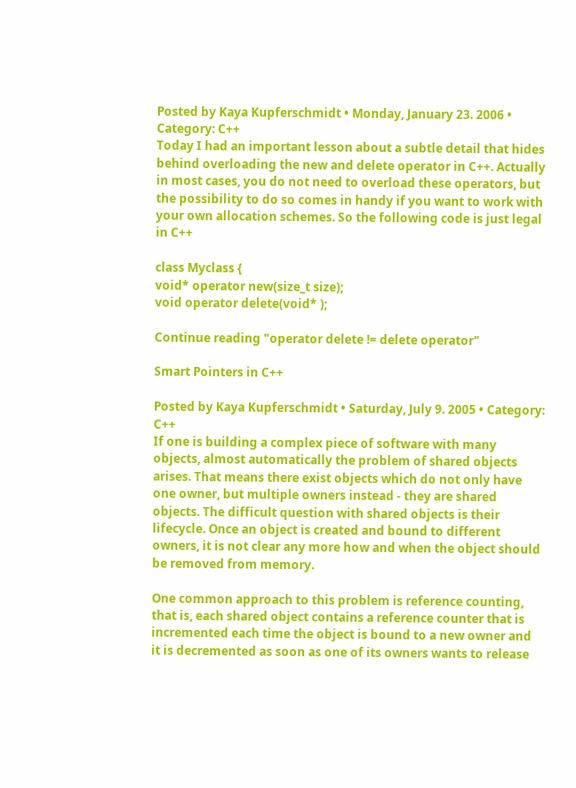Posted by Kaya Kupferschmidt • Monday, January 23. 2006 • Category: C++
Today I had an important lesson about a subtle detail that hides behind overloading the new and delete operator in C++. Actually in most cases, you do not need to overload these operators, but the possibility to do so comes in handy if you want to work with your own allocation schemes. So the following code is just legal in C++

class Myclass {
void* operator new(size_t size);
void operator delete(void* );

Continue reading "operator delete != delete operator"

Smart Pointers in C++

Posted by Kaya Kupferschmidt • Saturday, July 9. 2005 • Category: C++
If one is building a complex piece of software with many objects, almost automatically the problem of shared objects arises. That means there exist objects which do not only have one owner, but multiple owners instead - they are shared objects. The difficult question with shared objects is their lifecycle. Once an object is created and bound to different owners, it is not clear any more how and when the object should be removed from memory.

One common approach to this problem is reference counting, that is, each shared object contains a reference counter that is incremented each time the object is bound to a new owner and it is decremented as soon as one of its owners wants to release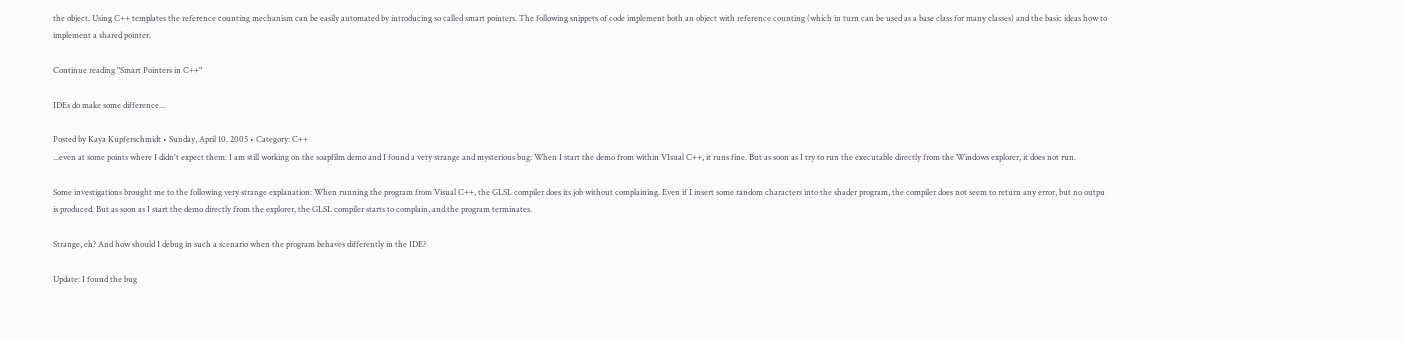the object. Using C++ templates the reference counting mechanism can be easily automated by introducing so called smart pointers. The following snippets of code implement both an object with reference counting (which in turn can be used as a base class for many classes) and the basic ideas how to implement a shared pointer.

Continue reading "Smart Pointers in C++"

IDEs do make some difference...

Posted by Kaya Kupferschmidt • Sunday, April 10. 2005 • Category: C++
...even at some points where I didn't expect them: I am still working on the soapfilm demo and I found a very strange and mysterious bug: When I start the demo from within VIsual C++, it runs fine. But as soon as I try to run the executable directly from the Windows explorer, it does not run.

Some investigations brought me to the following very strange explanation: When running the program from Visual C++, the GLSL compiler does its job without complaining. Even if I insert some random characters into the shader program, the compiler does not seem to return any error, but no outpu is produced. But as soon as I start the demo directly from the explorer, the GLSL compiler starts to complain, and the program terminates.

Strange, eh? And how should I debug in such a scenario when the program behaves differently in the IDE?

Update: I found the bug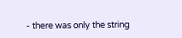- there was only the string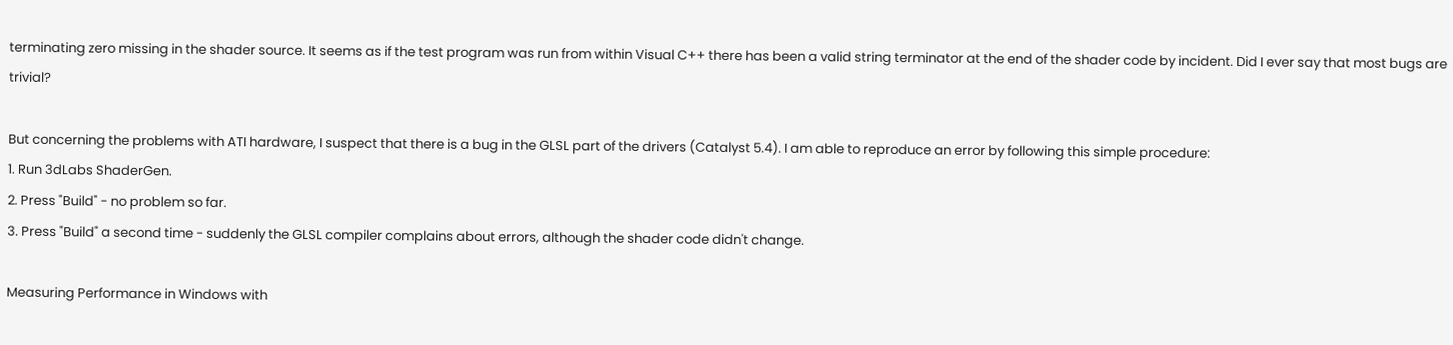terminating zero missing in the shader source. It seems as if the test program was run from within Visual C++ there has been a valid string terminator at the end of the shader code by incident. Did I ever say that most bugs are trivial?

But concerning the problems with ATI hardware, I suspect that there is a bug in the GLSL part of the drivers (Catalyst 5.4). I am able to reproduce an error by following this simple procedure:
1. Run 3dLabs ShaderGen.
2. Press "Build" - no problem so far.
3. Press "Build" a second time - suddenly the GLSL compiler complains about errors, although the shader code didn't change.

Measuring Performance in Windows with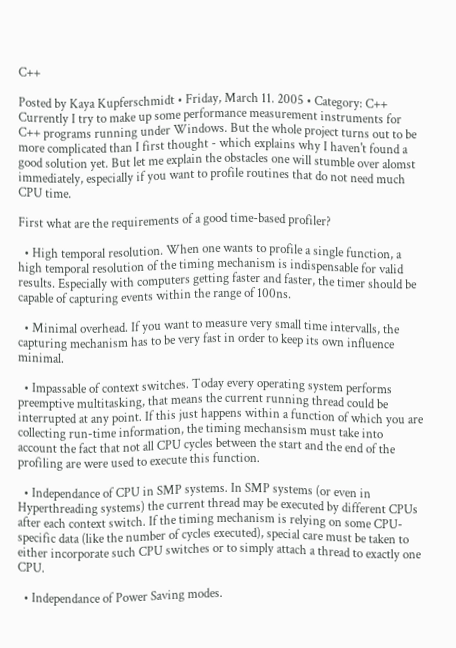C++

Posted by Kaya Kupferschmidt • Friday, March 11. 2005 • Category: C++
Currently I try to make up some performance measurement instruments for C++ programs running under Windows. But the whole project turns out to be more complicated than I first thought - which explains why I haven't found a good solution yet. But let me explain the obstacles one will stumble over alomst immediately, especially if you want to profile routines that do not need much CPU time.

First what are the requirements of a good time-based profiler?

  • High temporal resolution. When one wants to profile a single function, a high temporal resolution of the timing mechanism is indispensable for valid results. Especially with computers getting faster and faster, the timer should be capable of capturing events within the range of 100ns.

  • Minimal overhead. If you want to measure very small time intervalls, the capturing mechanism has to be very fast in order to keep its own influence minimal.

  • Impassable of context switches. Today every operating system performs preemptive multitasking, that means the current running thread could be interrupted at any point. If this just happens within a function of which you are collecting run-time information, the timing mechansism must take into account the fact that not all CPU cycles between the start and the end of the profiling are were used to execute this function.

  • Independance of CPU in SMP systems. In SMP systems (or even in Hyperthreading systems) the current thread may be executed by different CPUs after each context switch. If the timing mechanism is relying on some CPU-specific data (like the number of cycles executed), special care must be taken to either incorporate such CPU switches or to simply attach a thread to exactly one CPU.

  • Independance of Power Saving modes.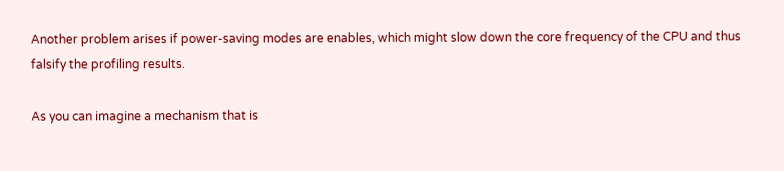Another problem arises if power-saving modes are enables, which might slow down the core frequency of the CPU and thus falsify the profiling results.

As you can imagine a mechanism that is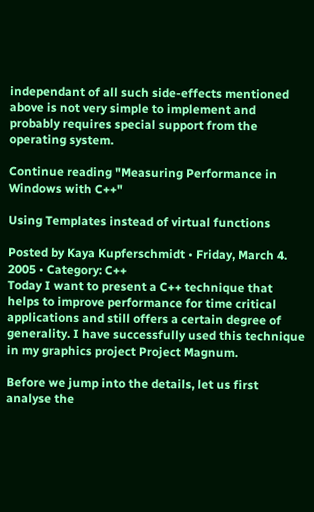independant of all such side-effects mentioned above is not very simple to implement and probably requires special support from the operating system.

Continue reading "Measuring Performance in Windows with C++"

Using Templates instead of virtual functions

Posted by Kaya Kupferschmidt • Friday, March 4. 2005 • Category: C++
Today I want to present a C++ technique that helps to improve performance for time critical applications and still offers a certain degree of generality. I have successfully used this technique in my graphics project Project Magnum.

Before we jump into the details, let us first analyse the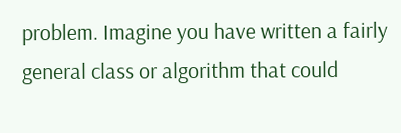problem. Imagine you have written a fairly general class or algorithm that could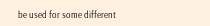be used for some different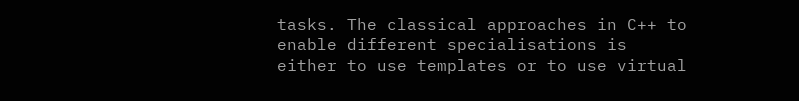tasks. The classical approaches in C++ to enable different specialisations is either to use templates or to use virtual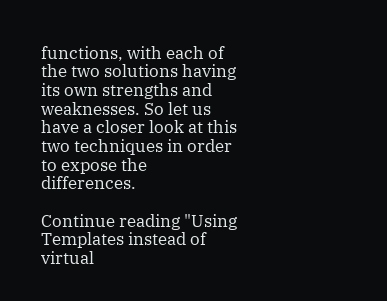functions, with each of the two solutions having its own strengths and weaknesses. So let us have a closer look at this two techniques in order to expose the differences.

Continue reading "Using Templates instead of virtual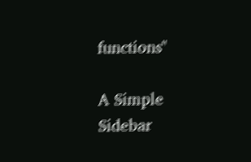functions"

A Simple Sidebar